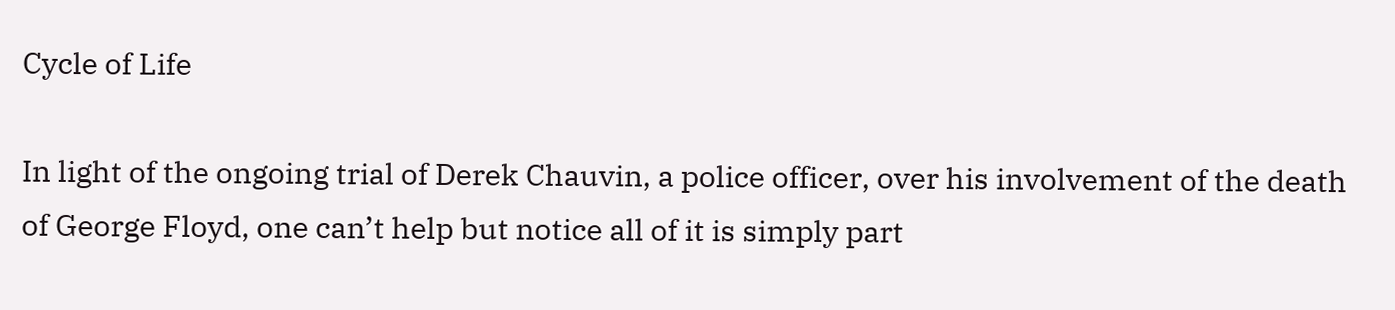Cycle of Life

In light of the ongoing trial of Derek Chauvin, a police officer, over his involvement of the death of George Floyd, one can’t help but notice all of it is simply part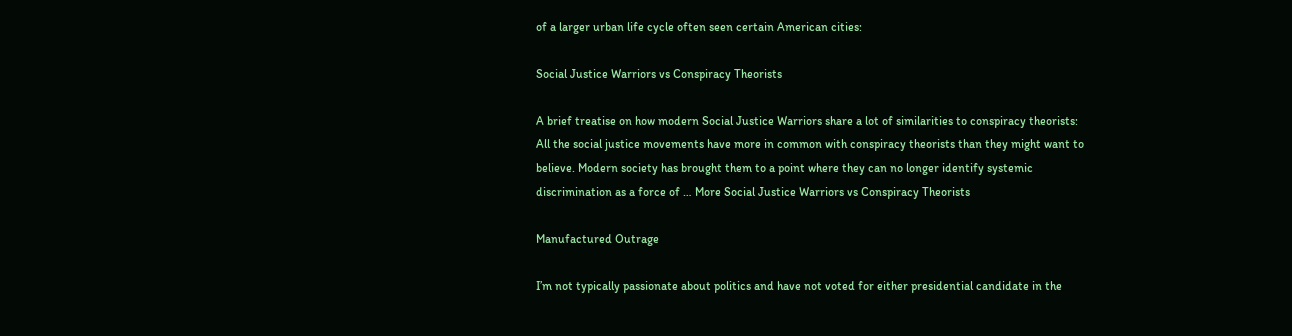of a larger urban life cycle often seen certain American cities:

Social Justice Warriors vs Conspiracy Theorists

A brief treatise on how modern Social Justice Warriors share a lot of similarities to conspiracy theorists: All the social justice movements have more in common with conspiracy theorists than they might want to believe. Modern society has brought them to a point where they can no longer identify systemic discrimination as a force of … More Social Justice Warriors vs Conspiracy Theorists

Manufactured Outrage

I’m not typically passionate about politics and have not voted for either presidential candidate in the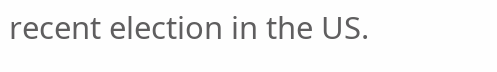recent election in the US.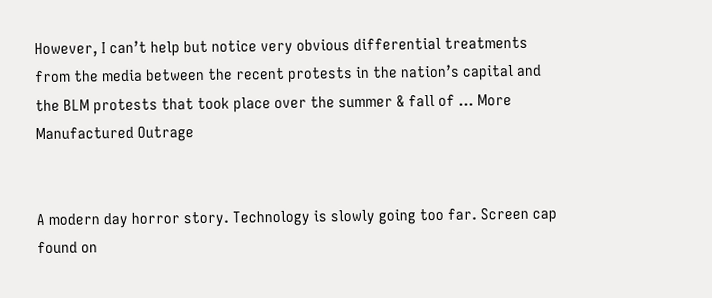However, I can’t help but notice very obvious differential treatments from the media between the recent protests in the nation’s capital and the BLM protests that took place over the summer & fall of … More Manufactured Outrage


A modern day horror story. Technology is slowly going too far. Screen cap found on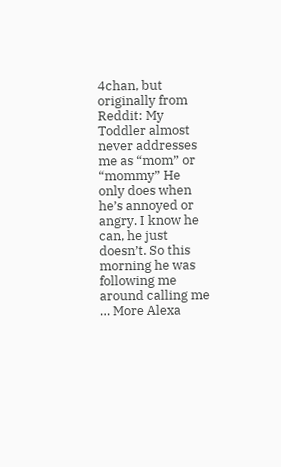4chan, but originally from Reddit: My Toddler almost never addresses me as “mom” or “mommy” He only does when he’s annoyed or angry. I know he can, he just doesn’t. So this morning he was following me around calling me … More Alexa